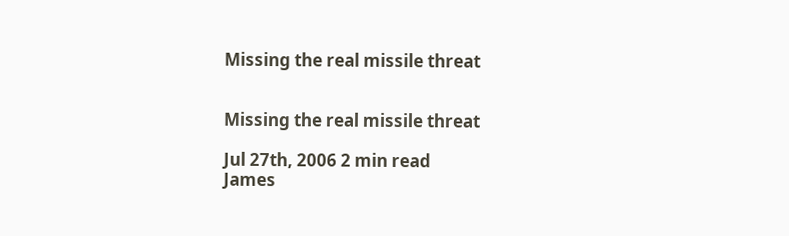Missing the real missile threat


Missing the real missile threat

Jul 27th, 2006 2 min read
James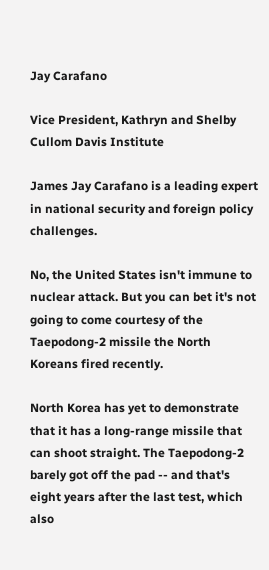Jay Carafano

Vice President, Kathryn and Shelby Cullom Davis Institute

James Jay Carafano is a leading expert in national security and foreign policy challenges.

No, the United States isn't immune to nuclear attack. But you can bet it's not going to come courtesy of the Taepodong-2 missile the North Koreans fired recently.

North Korea has yet to demonstrate that it has a long-range missile that can shoot straight. The Taepodong-2 barely got off the pad -- and that's eight years after the last test, which also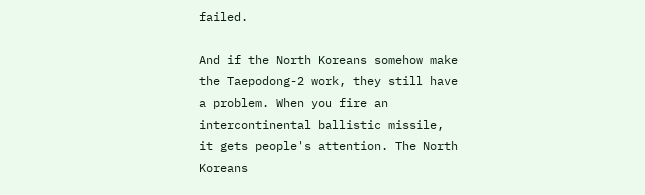failed.

And if the North Koreans somehow make the Taepodong-2 work, they still have a problem. When you fire an intercontinental ballistic missile, it gets people's attention. The North Koreans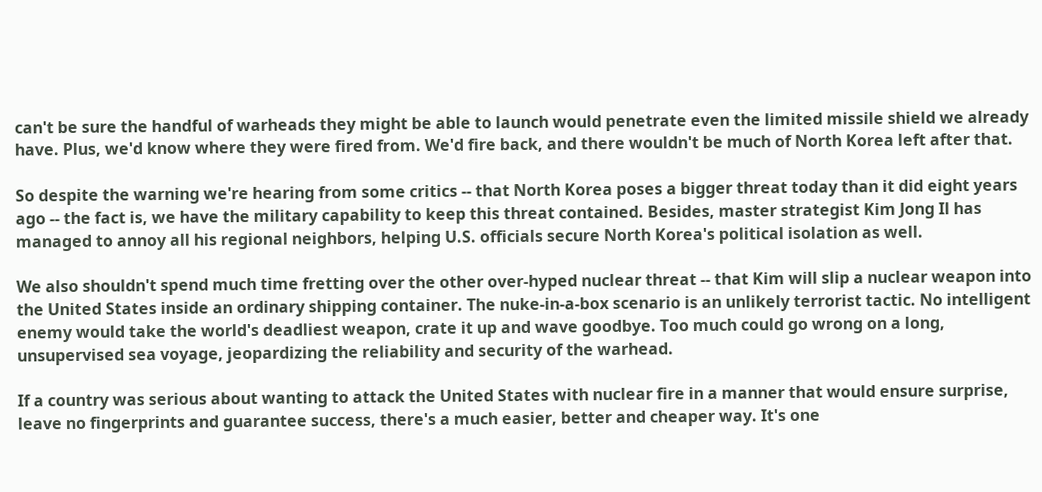can't be sure the handful of warheads they might be able to launch would penetrate even the limited missile shield we already have. Plus, we'd know where they were fired from. We'd fire back, and there wouldn't be much of North Korea left after that.

So despite the warning we're hearing from some critics -- that North Korea poses a bigger threat today than it did eight years ago -- the fact is, we have the military capability to keep this threat contained. Besides, master strategist Kim Jong Il has managed to annoy all his regional neighbors, helping U.S. officials secure North Korea's political isolation as well.

We also shouldn't spend much time fretting over the other over-hyped nuclear threat -- that Kim will slip a nuclear weapon into the United States inside an ordinary shipping container. The nuke-in-a-box scenario is an unlikely terrorist tactic. No intelligent enemy would take the world's deadliest weapon, crate it up and wave goodbye. Too much could go wrong on a long, unsupervised sea voyage, jeopardizing the reliability and security of the warhead.

If a country was serious about wanting to attack the United States with nuclear fire in a manner that would ensure surprise, leave no fingerprints and guarantee success, there's a much easier, better and cheaper way. It's one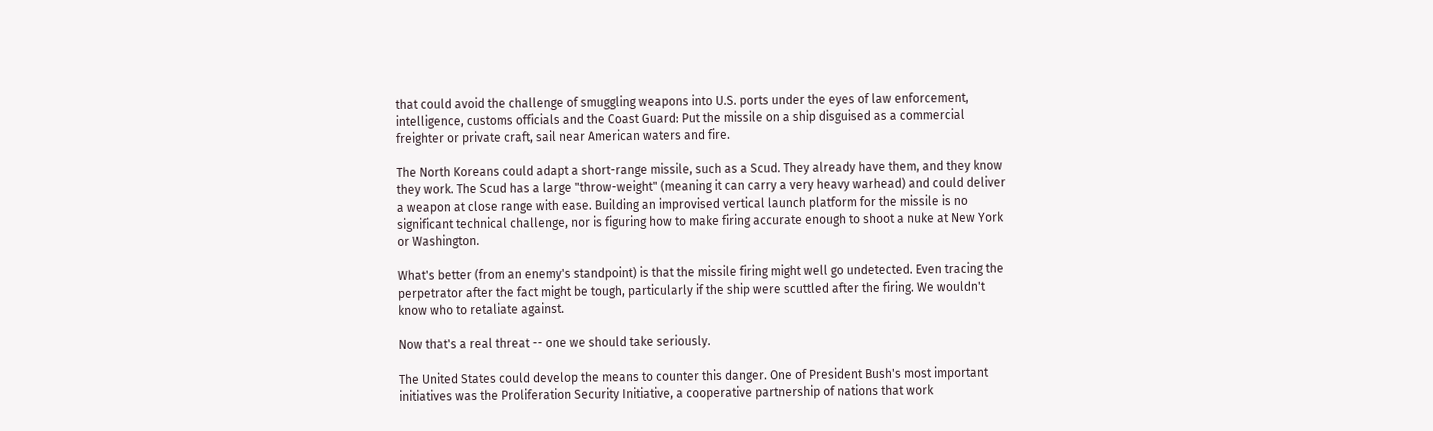that could avoid the challenge of smuggling weapons into U.S. ports under the eyes of law enforcement, intelligence, customs officials and the Coast Guard: Put the missile on a ship disguised as a commercial freighter or private craft, sail near American waters and fire.

The North Koreans could adapt a short-range missile, such as a Scud. They already have them, and they know they work. The Scud has a large "throw-weight" (meaning it can carry a very heavy warhead) and could deliver a weapon at close range with ease. Building an improvised vertical launch platform for the missile is no significant technical challenge, nor is figuring how to make firing accurate enough to shoot a nuke at New York or Washington.

What's better (from an enemy's standpoint) is that the missile firing might well go undetected. Even tracing the perpetrator after the fact might be tough, particularly if the ship were scuttled after the firing. We wouldn't know who to retaliate against.

Now that's a real threat -- one we should take seriously.

The United States could develop the means to counter this danger. One of President Bush's most important initiatives was the Proliferation Security Initiative, a cooperative partnership of nations that work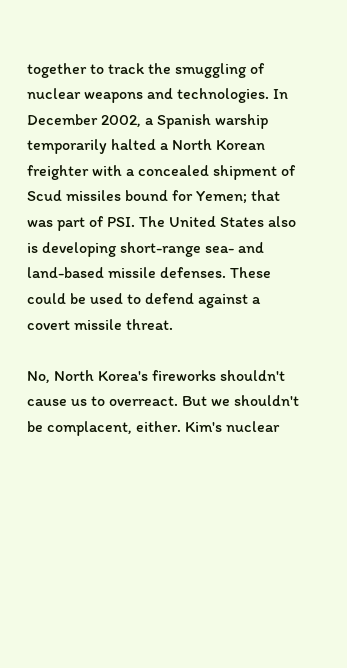together to track the smuggling of nuclear weapons and technologies. In December 2002, a Spanish warship temporarily halted a North Korean freighter with a concealed shipment of Scud missiles bound for Yemen; that was part of PSI. The United States also is developing short-range sea- and land-based missile defenses. These could be used to defend against a covert missile threat.

No, North Korea's fireworks shouldn't cause us to overreact. But we shouldn't be complacent, either. Kim's nuclear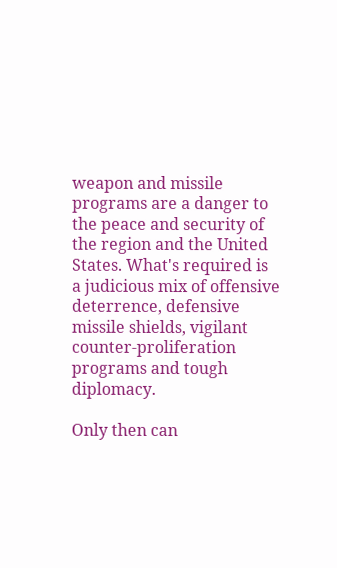weapon and missile programs are a danger to the peace and security of the region and the United States. What's required is a judicious mix of offensive deterrence, defensive missile shields, vigilant counter-proliferation programs and tough diplomacy.

Only then can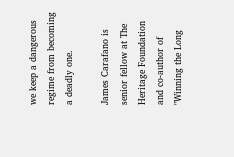we keep a dangerous regime from becoming a deadly one.

James Carafano is senior fellow at The Heritage Foundation and co-author of "Winning the Long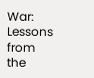War: Lessons from the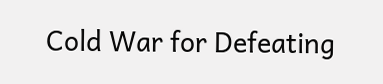Cold War for Defeating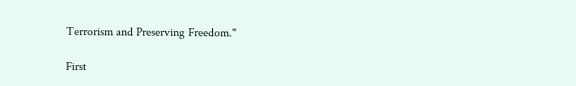Terrorism and Preserving Freedom."

First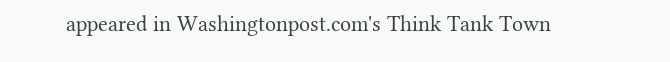appeared in Washingtonpost.com's Think Tank Town